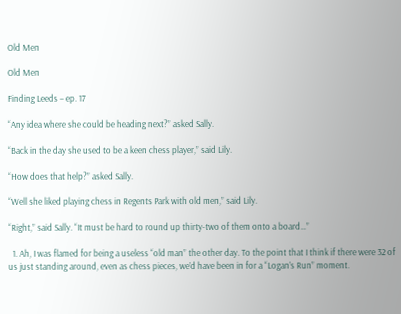Old Men

Old Men

Finding Leeds – ep. 17

“Any idea where she could be heading next?” asked Sally.

“Back in the day she used to be a keen chess player,” said Lily.

“How does that help?” asked Sally.

“Well she liked playing chess in Regents Park with old men,” said Lily.

“Right,” said Sally. “It must be hard to round up thirty-two of them onto a board…”

  1. Ah, I was flamed for being a useless “old man” the other day. To the point that I think if there were 32 of us just standing around, even as chess pieces, we’d have been in for a “Logan’s Run” moment.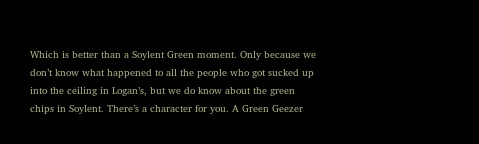Which is better than a Soylent Green moment. Only because we don’t know what happened to all the people who got sucked up into the ceiling in Logan’s, but we do know about the green chips in Soylent. There’s a character for you. A Green Geezer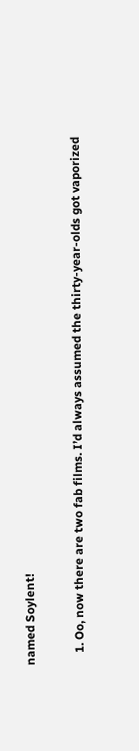named Soylent!

    1. Oo, now there are two fab films. I’d always assumed the thirty-year-olds got vaporized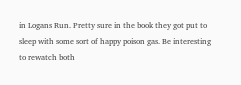in Logans Run. Pretty sure in the book they got put to sleep with some sort of happy poison gas. Be interesting to rewatch both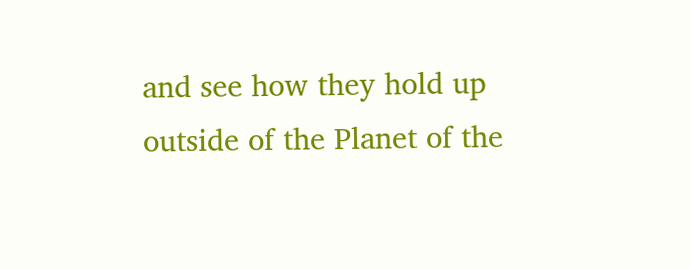and see how they hold up outside of the Planet of the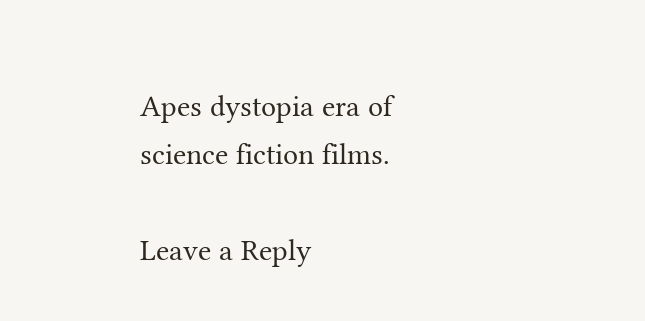Apes dystopia era of science fiction films.

Leave a Reply